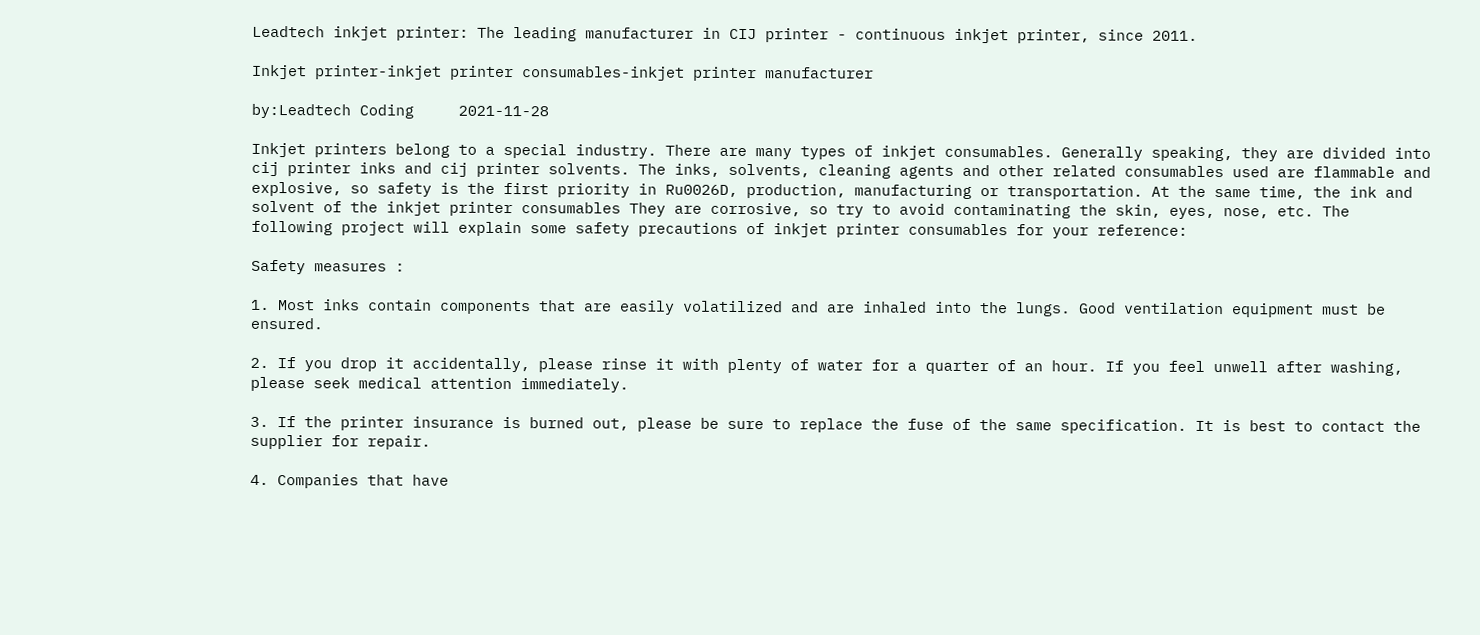Leadtech inkjet printer: The leading manufacturer in CIJ printer - continuous inkjet printer, since 2011.

Inkjet printer-inkjet printer consumables-inkjet printer manufacturer

by:Leadtech Coding     2021-11-28

Inkjet printers belong to a special industry. There are many types of inkjet consumables. Generally speaking, they are divided into cij printer inks and cij printer solvents. The inks, solvents, cleaning agents and other related consumables used are flammable and explosive, so safety is the first priority in Ru0026D, production, manufacturing or transportation. At the same time, the ink and solvent of the inkjet printer consumables They are corrosive, so try to avoid contaminating the skin, eyes, nose, etc. The following project will explain some safety precautions of inkjet printer consumables for your reference:

Safety measures :

1. Most inks contain components that are easily volatilized and are inhaled into the lungs. Good ventilation equipment must be ensured.

2. If you drop it accidentally, please rinse it with plenty of water for a quarter of an hour. If you feel unwell after washing, please seek medical attention immediately.

3. If the printer insurance is burned out, please be sure to replace the fuse of the same specification. It is best to contact the supplier for repair.

4. Companies that have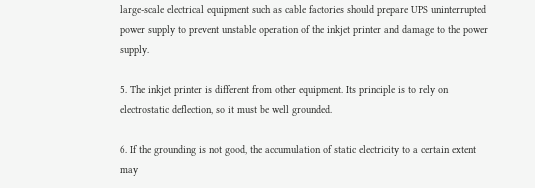large-scale electrical equipment such as cable factories should prepare UPS uninterrupted power supply to prevent unstable operation of the inkjet printer and damage to the power supply.

5. The inkjet printer is different from other equipment. Its principle is to rely on electrostatic deflection, so it must be well grounded.

6. If the grounding is not good, the accumulation of static electricity to a certain extent may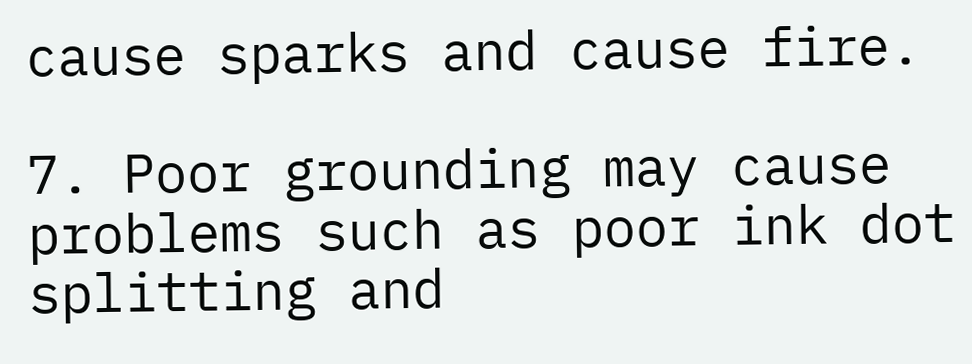cause sparks and cause fire.

7. Poor grounding may cause problems such as poor ink dot splitting and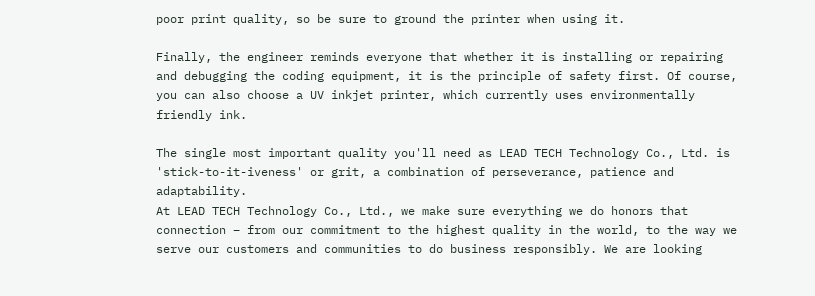poor print quality, so be sure to ground the printer when using it.

Finally, the engineer reminds everyone that whether it is installing or repairing and debugging the coding equipment, it is the principle of safety first. Of course, you can also choose a UV inkjet printer, which currently uses environmentally friendly ink.

The single most important quality you'll need as LEAD TECH Technology Co., Ltd. is 'stick-to-it-iveness' or grit, a combination of perseverance, patience and adaptability.
At LEAD TECH Technology Co., Ltd., we make sure everything we do honors that connection – from our commitment to the highest quality in the world, to the way we serve our customers and communities to do business responsibly. We are looking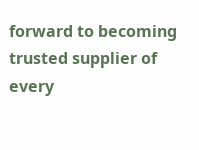forward to becoming trusted supplier of every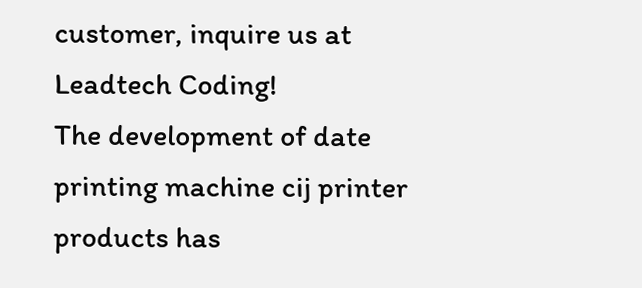customer, inquire us at Leadtech Coding!
The development of date printing machine cij printer products has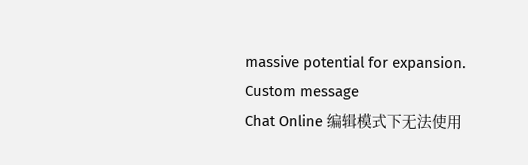massive potential for expansion.
Custom message
Chat Online 编辑模式下无法使用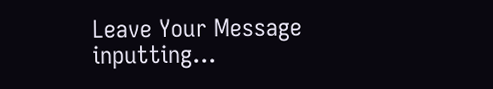Leave Your Message inputting...